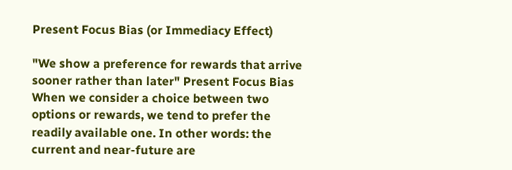Present Focus Bias (or Immediacy Effect)

"We show a preference for rewards that arrive sooner rather than later" Present Focus Bias When we consider a choice between two options or rewards, we tend to prefer the readily available one. In other words: the current and near-future are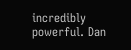incredibly powerful. Dan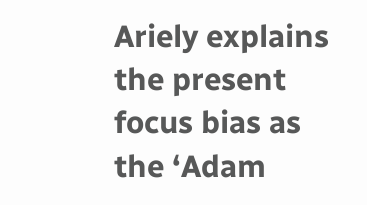Ariely explains the present focus bias as the ‘Adam